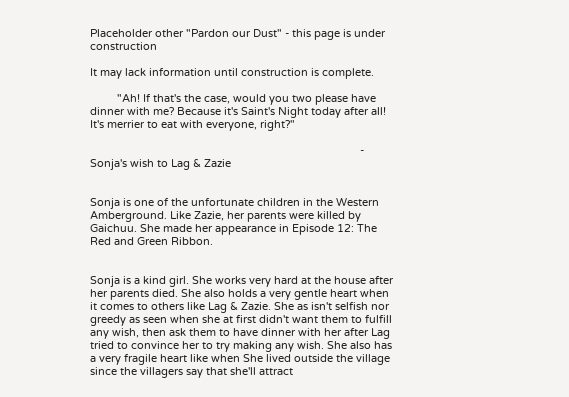Placeholder other "Pardon our Dust" - this page is under construction

It may lack information until construction is complete.

         "Ah! If that's the case, would you two please have dinner with me? Because it's Saint's Night today after all! It's merrier to eat with everyone, right?"

                                                                                          - Sonja's wish to Lag & Zazie


Sonja is one of the unfortunate children in the Western Amberground. Like Zazie, her parents were killed by Gaichuu. She made her appearance in Episode 12: The Red and Green Ribbon.


Sonja is a kind girl. She works very hard at the house after her parents died. She also holds a very gentle heart when it comes to others like Lag & Zazie. She as isn't selfish nor greedy as seen when she at first didn't want them to fulfill any wish, then ask them to have dinner with her after Lag tried to convince her to try making any wish. She also has a very fragile heart like when She lived outside the village since the villagers say that she'll attract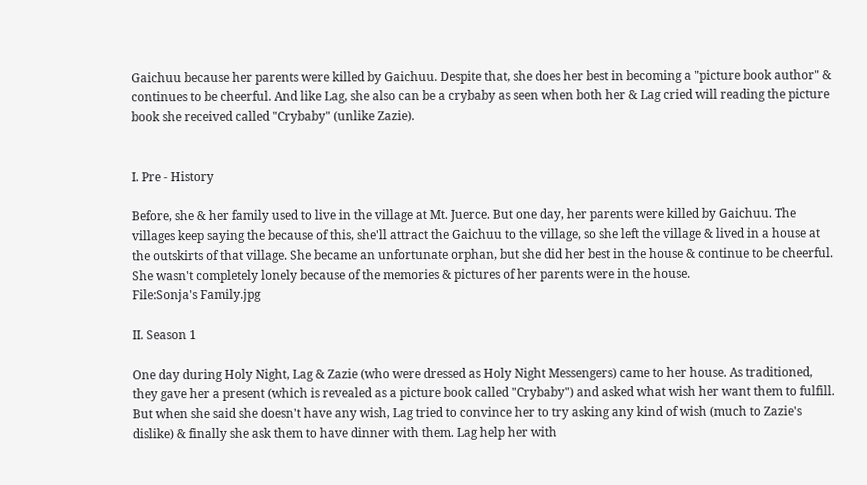Gaichuu because her parents were killed by Gaichuu. Despite that, she does her best in becoming a "picture book author" &  continues to be cheerful. And like Lag, she also can be a crybaby as seen when both her & Lag cried will reading the picture book she received called "Crybaby" (unlike Zazie).


I. Pre - History

Before, she & her family used to live in the village at Mt. Juerce. But one day, her parents were killed by Gaichuu. The villages keep saying the because of this, she'll attract the Gaichuu to the village, so she left the village & lived in a house at the outskirts of that village. She became an unfortunate orphan, but she did her best in the house & continue to be cheerful. She wasn't completely lonely because of the memories & pictures of her parents were in the house.
File:Sonja's Family.jpg

II. Season 1

One day during Holy Night, Lag & Zazie (who were dressed as Holy Night Messengers) came to her house. As traditioned, they gave her a present (which is revealed as a picture book called "Crybaby") and asked what wish her want them to fulfill. But when she said she doesn't have any wish, Lag tried to convince her to try asking any kind of wish (much to Zazie's dislike) & finally she ask them to have dinner with them. Lag help her with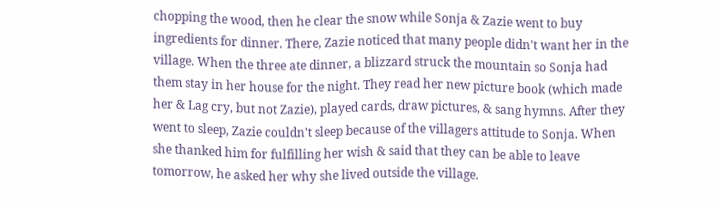chopping the wood, then he clear the snow while Sonja & Zazie went to buy ingredients for dinner. There, Zazie noticed that many people didn't want her in the village. When the three ate dinner, a blizzard struck the mountain so Sonja had them stay in her house for the night. They read her new picture book (which made her & Lag cry, but not Zazie), played cards, draw pictures, & sang hymns. After they went to sleep, Zazie couldn't sleep because of the villagers attitude to Sonja. When she thanked him for fulfilling her wish & said that they can be able to leave tomorrow, he asked her why she lived outside the village.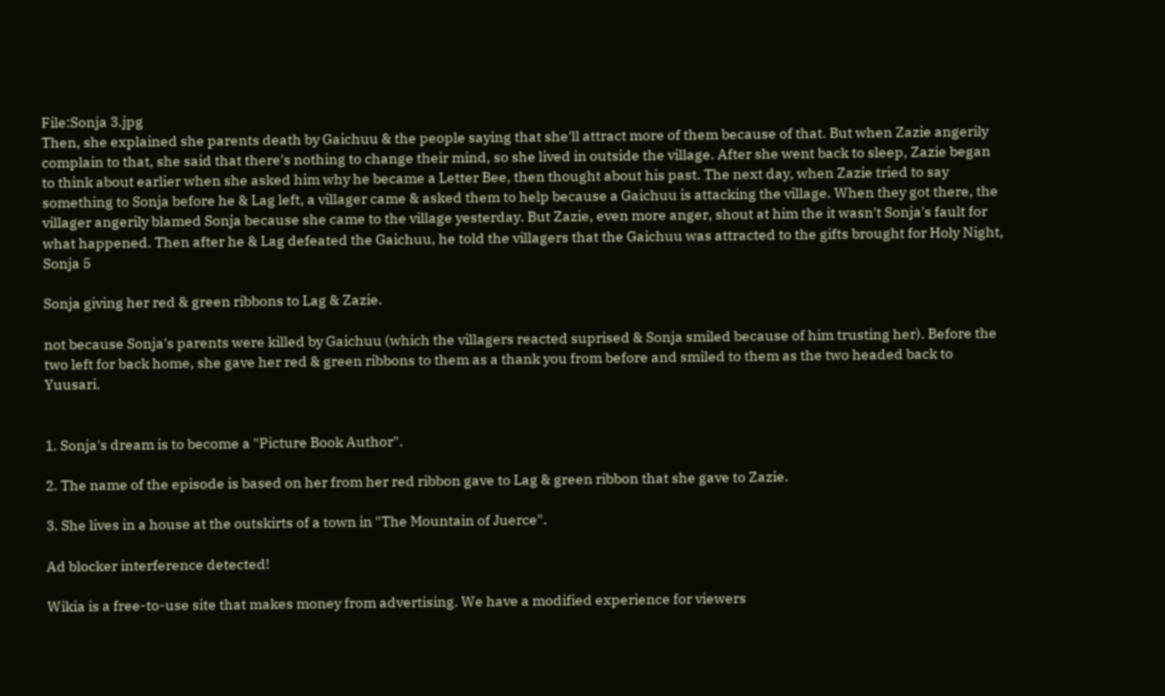File:Sonja 3.jpg
Then, she explained she parents death by Gaichuu & the people saying that she'll attract more of them because of that. But when Zazie angerily complain to that, she said that there's nothing to change their mind, so she lived in outside the village. After she went back to sleep, Zazie began to think about earlier when she asked him why he became a Letter Bee, then thought about his past. The next day, when Zazie tried to say something to Sonja before he & Lag left, a villager came & asked them to help because a Gaichuu is attacking the village. When they got there, the villager angerily blamed Sonja because she came to the village yesterday. But Zazie, even more anger, shout at him the it wasn't Sonja's fault for what happened. Then after he & Lag defeated the Gaichuu, he told the villagers that the Gaichuu was attracted to the gifts brought for Holy Night,
Sonja 5

Sonja giving her red & green ribbons to Lag & Zazie.

not because Sonja's parents were killed by Gaichuu (which the villagers reacted suprised & Sonja smiled because of him trusting her). Before the two left for back home, she gave her red & green ribbons to them as a thank you from before and smiled to them as the two headed back to Yuusari.


1. Sonja's dream is to become a "Picture Book Author".

2. The name of the episode is based on her from her red ribbon gave to Lag & green ribbon that she gave to Zazie.

3. She lives in a house at the outskirts of a town in "The Mountain of Juerce".

Ad blocker interference detected!

Wikia is a free-to-use site that makes money from advertising. We have a modified experience for viewers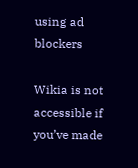using ad blockers

Wikia is not accessible if you’ve made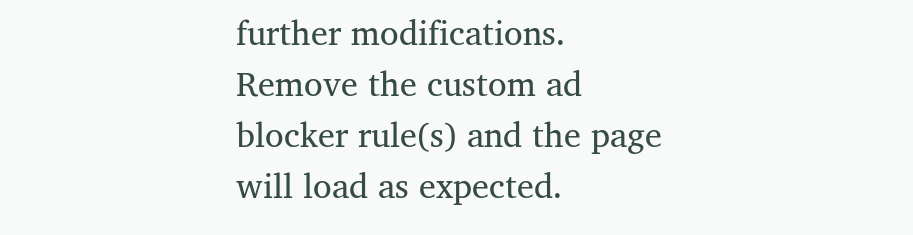further modifications. Remove the custom ad blocker rule(s) and the page will load as expected.